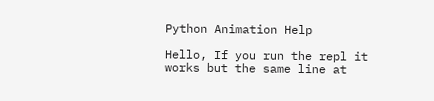Python Animation Help

Hello, If you run the repl it works but the same line at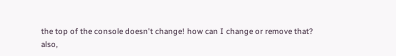the top of the console doesn't change! how can I change or remove that?
also,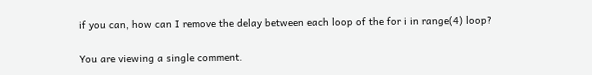if you can, how can I remove the delay between each loop of the for i in range(4) loop?

You are viewing a single comment.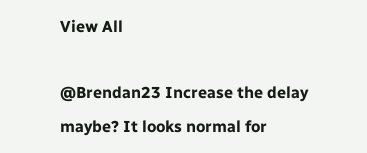View All

@Brendan23 Increase the delay maybe? It looks normal for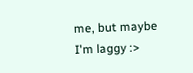me, but maybe I'm laggy :>